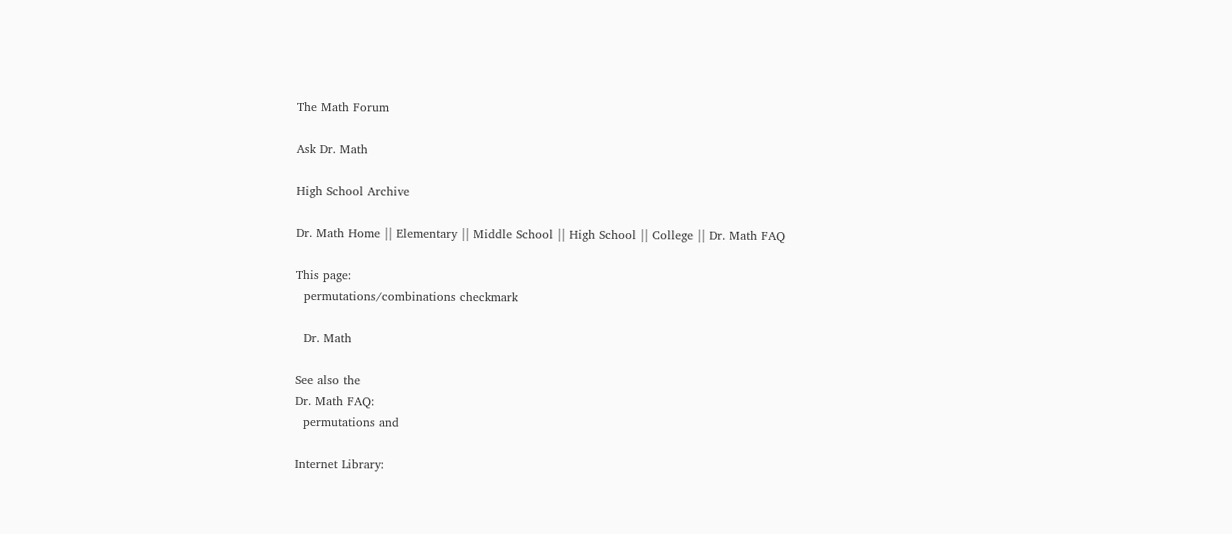The Math Forum

Ask Dr. Math

High School Archive

Dr. Math Home || Elementary || Middle School || High School || College || Dr. Math FAQ

This page:
  permutations/combinations checkmark

  Dr. Math

See also the
Dr. Math FAQ:
  permutations and

Internet Library: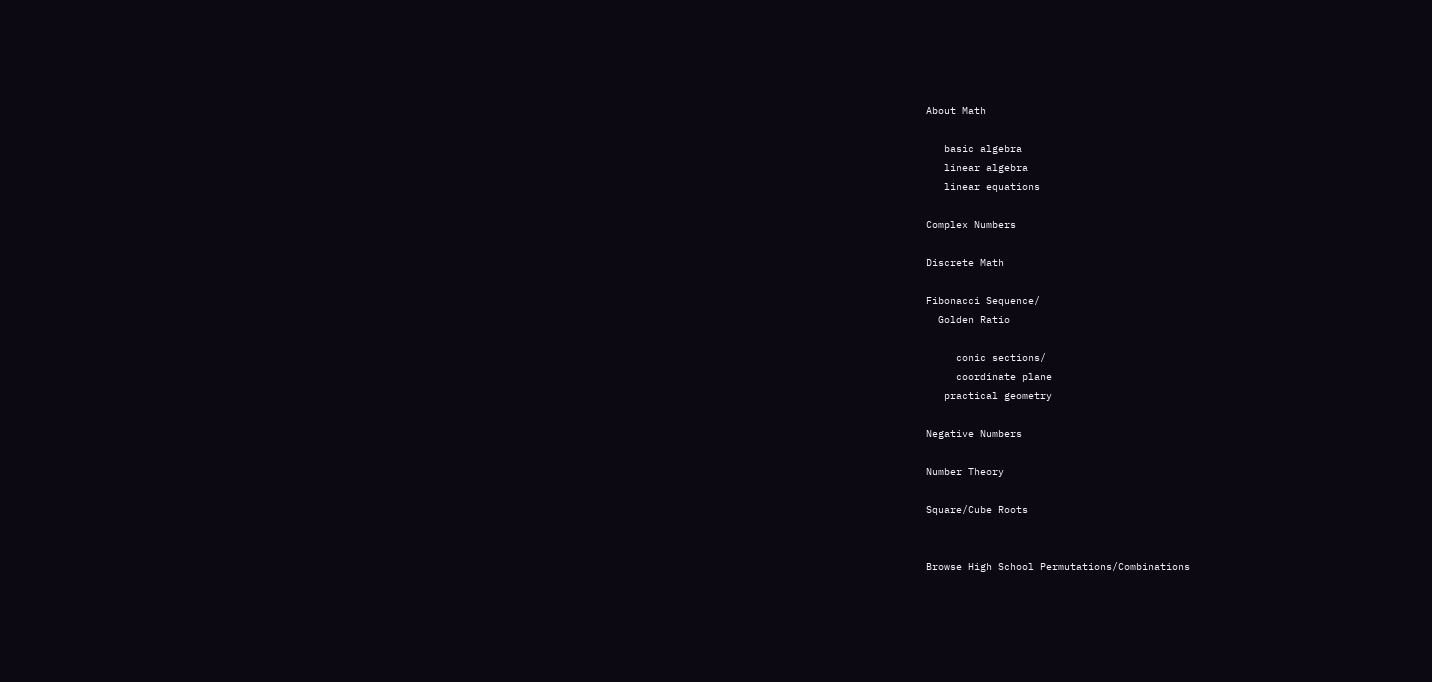About Math

   basic algebra
   linear algebra
   linear equations

Complex Numbers

Discrete Math

Fibonacci Sequence/
  Golden Ratio

     conic sections/
     coordinate plane
   practical geometry

Negative Numbers

Number Theory

Square/Cube Roots


Browse High School Permutations/Combinations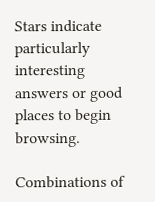Stars indicate particularly interesting answers or good places to begin browsing.

Combinations of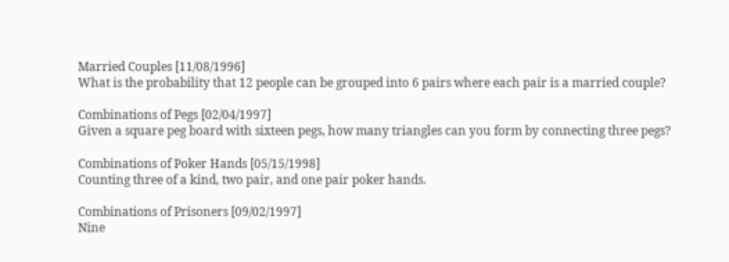Married Couples [11/08/1996]
What is the probability that 12 people can be grouped into 6 pairs where each pair is a married couple?

Combinations of Pegs [02/04/1997]
Given a square peg board with sixteen pegs, how many triangles can you form by connecting three pegs?

Combinations of Poker Hands [05/15/1998]
Counting three of a kind, two pair, and one pair poker hands.

Combinations of Prisoners [09/02/1997]
Nine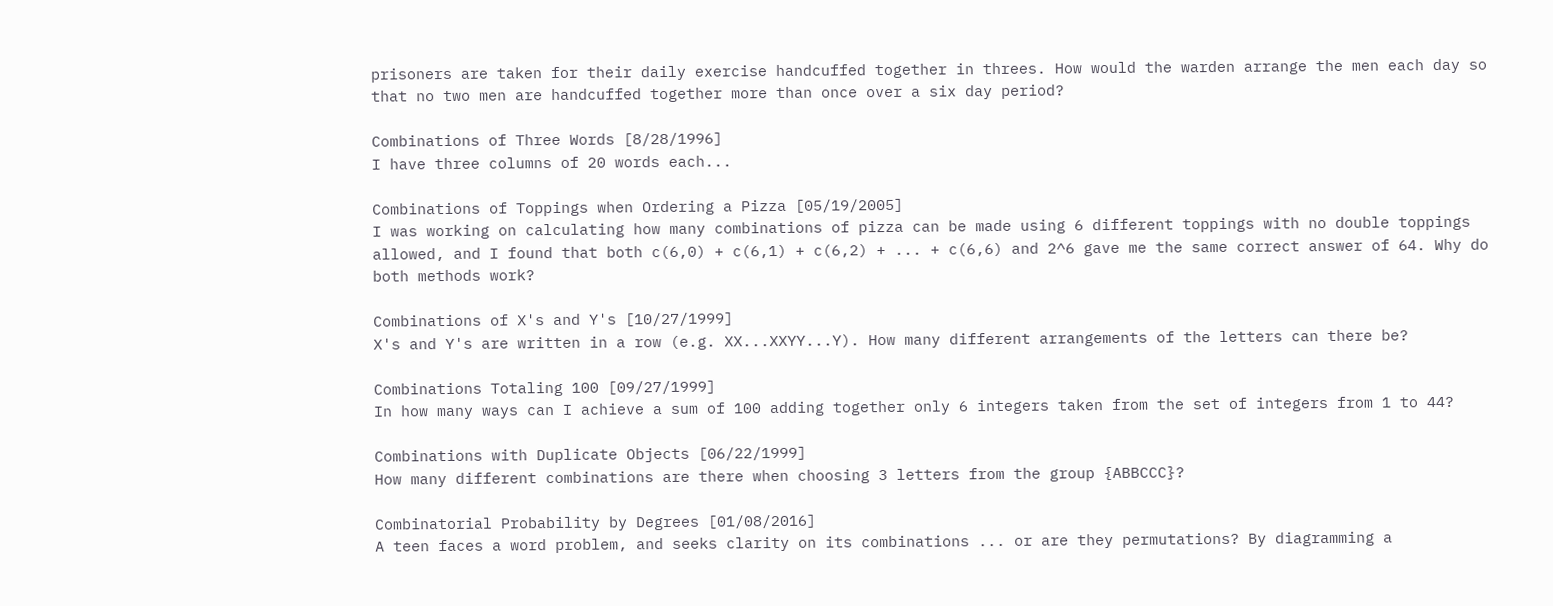prisoners are taken for their daily exercise handcuffed together in threes. How would the warden arrange the men each day so that no two men are handcuffed together more than once over a six day period?

Combinations of Three Words [8/28/1996]
I have three columns of 20 words each...

Combinations of Toppings when Ordering a Pizza [05/19/2005]
I was working on calculating how many combinations of pizza can be made using 6 different toppings with no double toppings allowed, and I found that both c(6,0) + c(6,1) + c(6,2) + ... + c(6,6) and 2^6 gave me the same correct answer of 64. Why do both methods work?

Combinations of X's and Y's [10/27/1999]
X's and Y's are written in a row (e.g. XX...XXYY...Y). How many different arrangements of the letters can there be?

Combinations Totaling 100 [09/27/1999]
In how many ways can I achieve a sum of 100 adding together only 6 integers taken from the set of integers from 1 to 44?

Combinations with Duplicate Objects [06/22/1999]
How many different combinations are there when choosing 3 letters from the group {ABBCCC}?

Combinatorial Probability by Degrees [01/08/2016]
A teen faces a word problem, and seeks clarity on its combinations ... or are they permutations? By diagramming a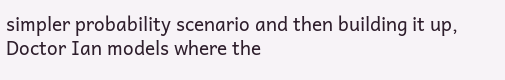simpler probability scenario and then building it up, Doctor Ian models where the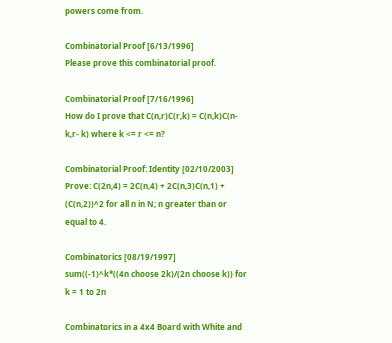powers come from.

Combinatorial Proof [6/13/1996]
Please prove this combinatorial proof.

Combinatorial Proof [7/16/1996]
How do I prove that C(n,r)C(r,k) = C(n,k)C(n-k,r- k) where k <= r <= n?

Combinatorial Proof: Identity [02/10/2003]
Prove: C(2n,4) = 2C(n,4) + 2C(n,3)C(n,1) + (C(n,2))^2 for all n in N; n greater than or equal to 4.

Combinatorics [08/19/1997]
sum((-1)^k*((4n choose 2k)/(2n choose k)) for k = 1 to 2n

Combinatorics in a 4x4 Board with White and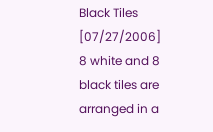Black Tiles [07/27/2006]
8 white and 8 black tiles are arranged in a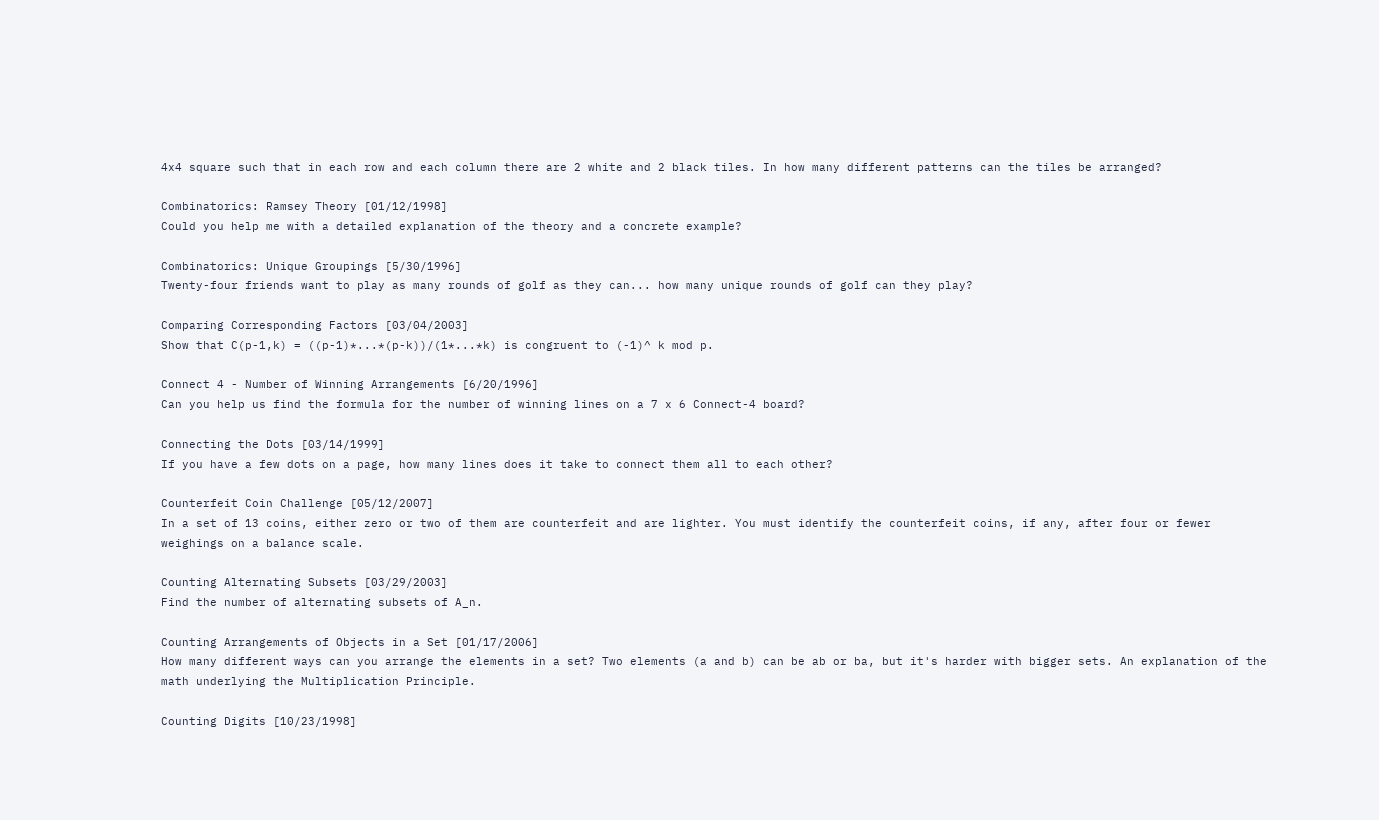4x4 square such that in each row and each column there are 2 white and 2 black tiles. In how many different patterns can the tiles be arranged?

Combinatorics: Ramsey Theory [01/12/1998]
Could you help me with a detailed explanation of the theory and a concrete example?

Combinatorics: Unique Groupings [5/30/1996]
Twenty-four friends want to play as many rounds of golf as they can... how many unique rounds of golf can they play?

Comparing Corresponding Factors [03/04/2003]
Show that C(p-1,k) = ((p-1)*...*(p-k))/(1*...*k) is congruent to (-1)^ k mod p.

Connect 4 - Number of Winning Arrangements [6/20/1996]
Can you help us find the formula for the number of winning lines on a 7 x 6 Connect-4 board?

Connecting the Dots [03/14/1999]
If you have a few dots on a page, how many lines does it take to connect them all to each other?

Counterfeit Coin Challenge [05/12/2007]
In a set of 13 coins, either zero or two of them are counterfeit and are lighter. You must identify the counterfeit coins, if any, after four or fewer weighings on a balance scale.

Counting Alternating Subsets [03/29/2003]
Find the number of alternating subsets of A_n.

Counting Arrangements of Objects in a Set [01/17/2006]
How many different ways can you arrange the elements in a set? Two elements (a and b) can be ab or ba, but it's harder with bigger sets. An explanation of the math underlying the Multiplication Principle.

Counting Digits [10/23/1998]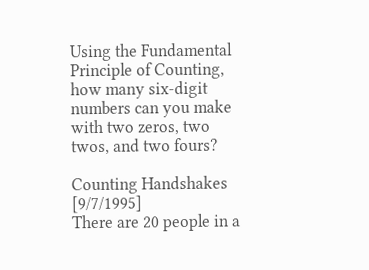Using the Fundamental Principle of Counting, how many six-digit numbers can you make with two zeros, two twos, and two fours?

Counting Handshakes [9/7/1995]
There are 20 people in a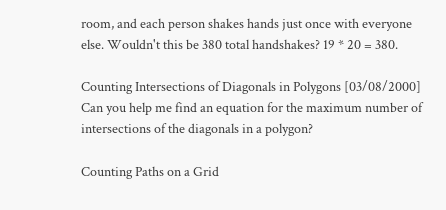room, and each person shakes hands just once with everyone else. Wouldn't this be 380 total handshakes? 19 * 20 = 380.

Counting Intersections of Diagonals in Polygons [03/08/2000]
Can you help me find an equation for the maximum number of intersections of the diagonals in a polygon?

Counting Paths on a Grid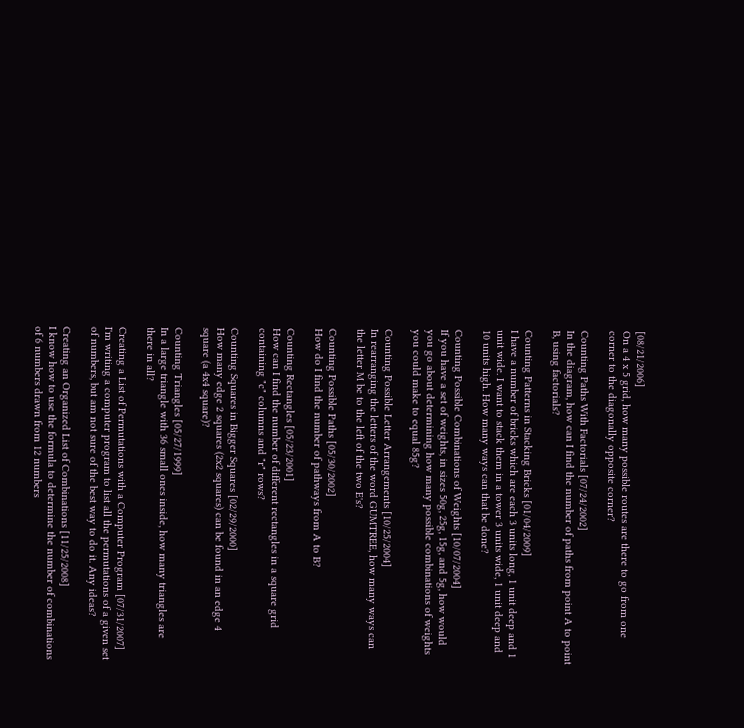[08/21/2006]
On a 4 x 5 grid, how many possible routes are there to go from one corner to the diagonally opposite corner?

Counting Paths With Factorials [07/24/2002]
In the diagram, how can I find the number of paths from point A to point B, using factorials?

Counting Patterns in Stacking Bricks [01/04/2009]
I have a number of bricks which are each 3 units long, 1 unit deep and 1 unit wide. I want to stack them in a tower 3 units wide, 1 unit deep and 10 units high. How many ways can that be done?

Counting Possible Combinations of Weights [10/07/2004]
If you have a set of weights, in sizes 50g, 25g, 15g, and 5g, how would you go about determining how many possible combinations of weights you could make to equal 85g?

Counting Possible Letter Arrangements [10/25/2004]
In rearranging the letters of the word GUMTREE, how many ways can the letter M be to the left of the two E's?

Counting Possible Paths [05/30/2002]
How do I find the number of pathways from A to B?

Counting Rectangles [05/23/2001]
How can I find the number of different rectangles in a square grid containing "c" columns and "r" rows?

Counting Squares in Bigger Squares [02/29/2000]
How many edge 2 squares (2x2 squares) can be found in an edge 4 square (a 4x4 square)?

Counting Triangles [05/27/1999]
In a large triangle with 36 small ones inside, how many triangles are there in all?

Creating a List of Permutations with a Computer Program [07/31/2007]
I'm writing a computer program to list all the permutations of a given set of numbers, but am not sure of the best way to do it. Any ideas?

Creating an Organized List of Combinations [11/25/2008]
I know how to use the formula to determine the number of combinations of 6 numbers drawn from 12 numbers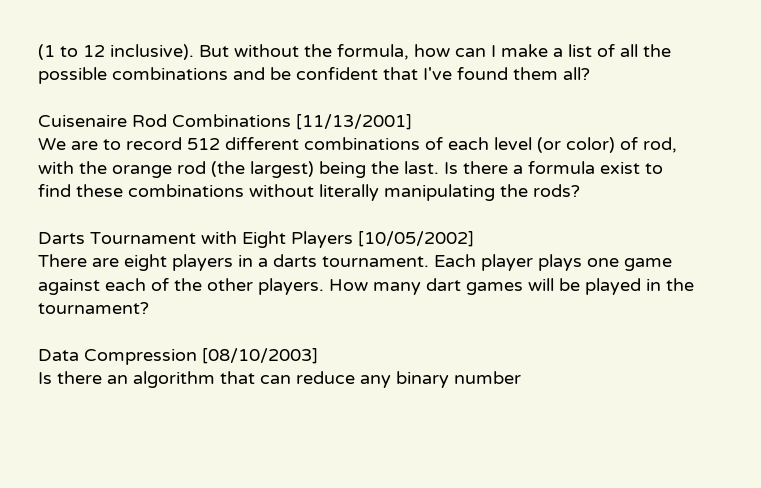(1 to 12 inclusive). But without the formula, how can I make a list of all the possible combinations and be confident that I've found them all?

Cuisenaire Rod Combinations [11/13/2001]
We are to record 512 different combinations of each level (or color) of rod, with the orange rod (the largest) being the last. Is there a formula exist to find these combinations without literally manipulating the rods?

Darts Tournament with Eight Players [10/05/2002]
There are eight players in a darts tournament. Each player plays one game against each of the other players. How many dart games will be played in the tournament?

Data Compression [08/10/2003]
Is there an algorithm that can reduce any binary number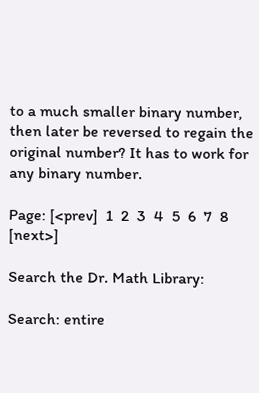to a much smaller binary number, then later be reversed to regain the original number? It has to work for any binary number.

Page: [<prev]  1  2  3  4  5  6  7  8 [next>]

Search the Dr. Math Library:

Search: entire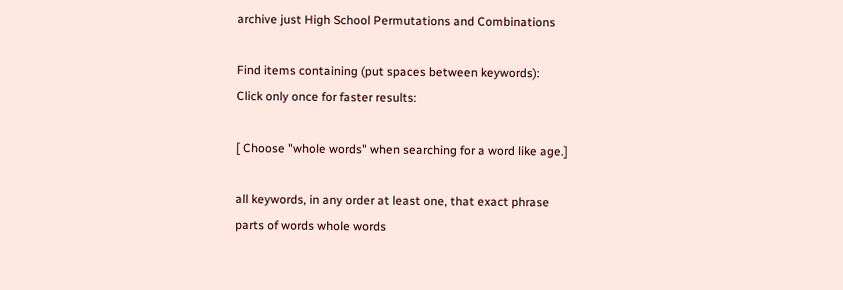archive just High School Permutations and Combinations

Find items containing (put spaces between keywords):
Click only once for faster results:

[ Choose "whole words" when searching for a word like age.]

all keywords, in any order at least one, that exact phrase
parts of words whole words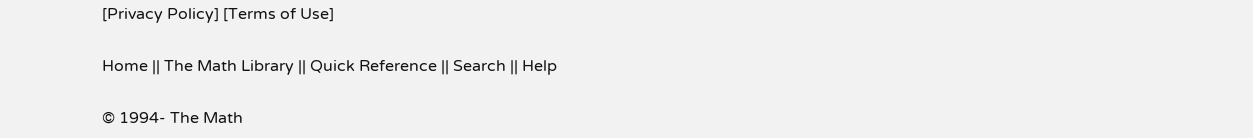[Privacy Policy] [Terms of Use]

Home || The Math Library || Quick Reference || Search || Help

© 1994- The Math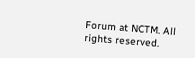Forum at NCTM. All rights reserved.